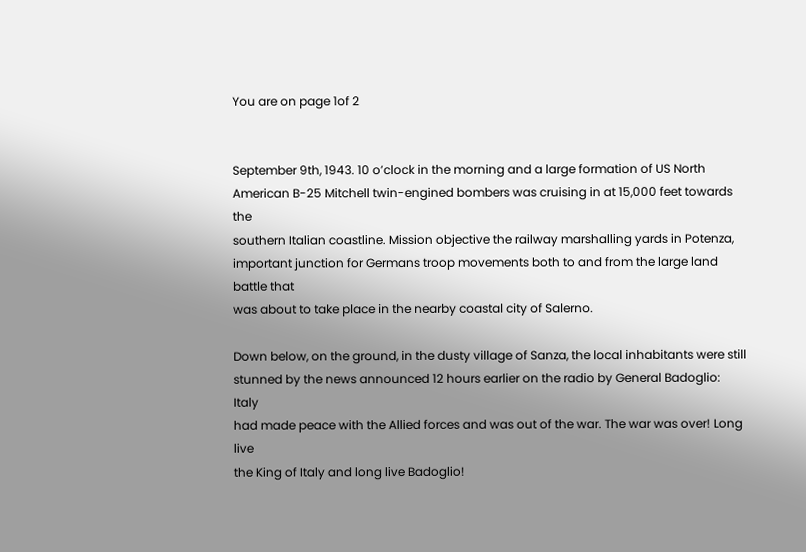You are on page 1of 2


September 9th, 1943. 10 o’clock in the morning and a large formation of US North
American B-25 Mitchell twin-engined bombers was cruising in at 15,000 feet towards the
southern Italian coastline. Mission objective the railway marshalling yards in Potenza,
important junction for Germans troop movements both to and from the large land battle that
was about to take place in the nearby coastal city of Salerno.

Down below, on the ground, in the dusty village of Sanza, the local inhabitants were still
stunned by the news announced 12 hours earlier on the radio by General Badoglio: Italy
had made peace with the Allied forces and was out of the war. The war was over! Long live
the King of Italy and long live Badoglio!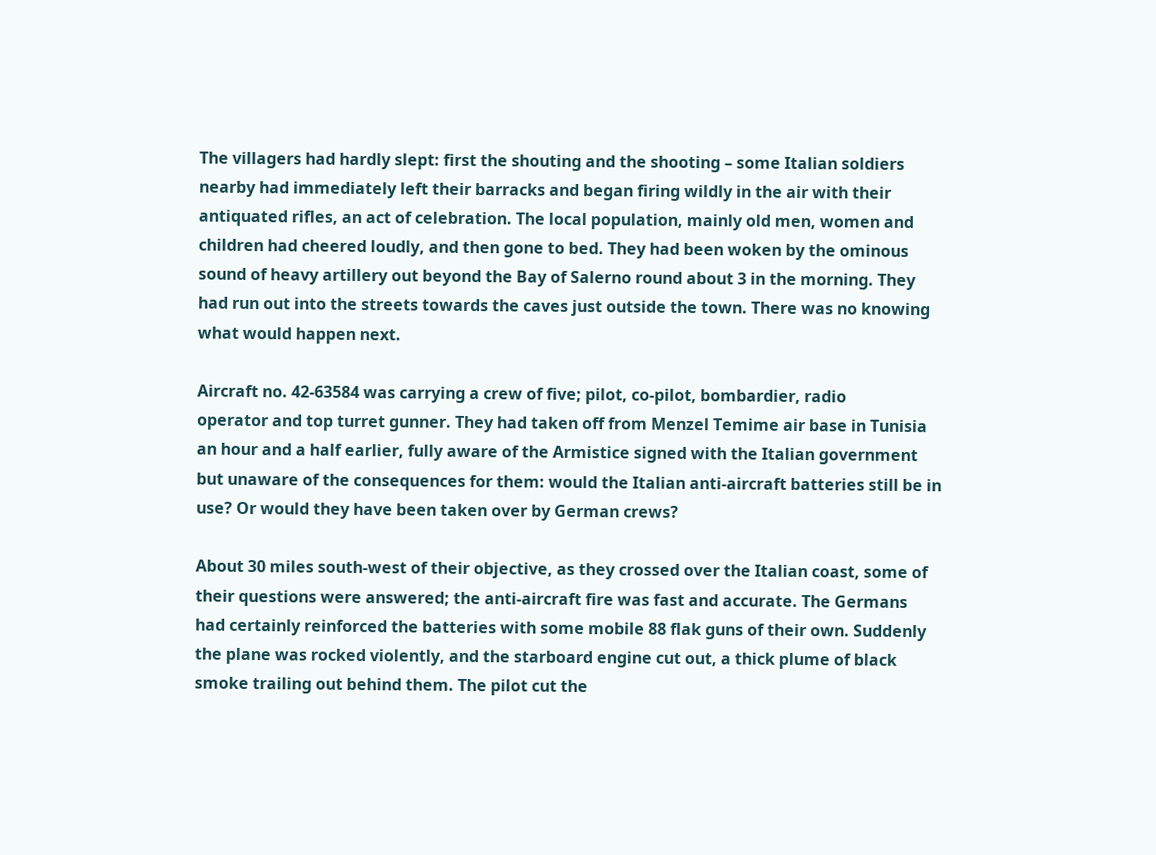The villagers had hardly slept: first the shouting and the shooting – some Italian soldiers
nearby had immediately left their barracks and began firing wildly in the air with their
antiquated rifles, an act of celebration. The local population, mainly old men, women and
children had cheered loudly, and then gone to bed. They had been woken by the ominous
sound of heavy artillery out beyond the Bay of Salerno round about 3 in the morning. They
had run out into the streets towards the caves just outside the town. There was no knowing
what would happen next.

Aircraft no. 42-63584 was carrying a crew of five; pilot, co-pilot, bombardier, radio
operator and top turret gunner. They had taken off from Menzel Temime air base in Tunisia
an hour and a half earlier, fully aware of the Armistice signed with the Italian government
but unaware of the consequences for them: would the Italian anti-aircraft batteries still be in
use? Or would they have been taken over by German crews?

About 30 miles south-west of their objective, as they crossed over the Italian coast, some of
their questions were answered; the anti-aircraft fire was fast and accurate. The Germans
had certainly reinforced the batteries with some mobile 88 flak guns of their own. Suddenly
the plane was rocked violently, and the starboard engine cut out, a thick plume of black
smoke trailing out behind them. The pilot cut the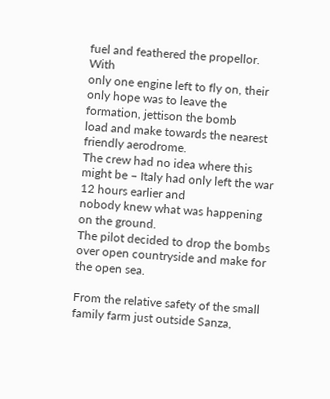fuel and feathered the propellor. With
only one engine left to fly on, their only hope was to leave the formation, jettison the bomb
load and make towards the nearest friendly aerodrome.
The crew had no idea where this might be – Italy had only left the war 12 hours earlier and
nobody knew what was happening on the ground.
The pilot decided to drop the bombs over open countryside and make for the open sea.

From the relative safety of the small family farm just outside Sanza,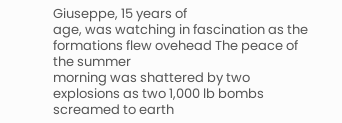Giuseppe, 15 years of
age, was watching in fascination as the formations flew ovehead The peace of the summer
morning was shattered by two explosions as two 1,000 lb bombs screamed to earth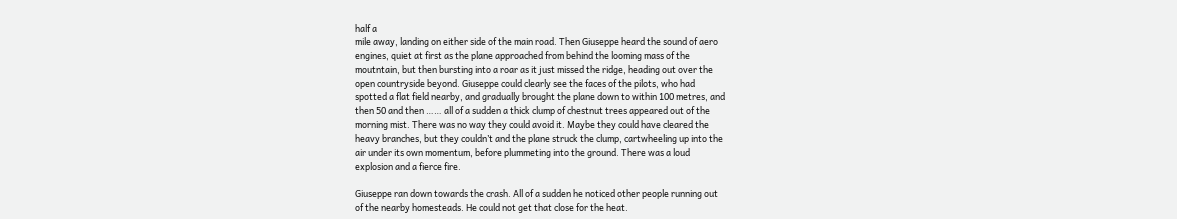half a
mile away, landing on either side of the main road. Then Giuseppe heard the sound of aero
engines, quiet at first as the plane approached from behind the looming mass of the
moutntain, but then bursting into a roar as it just missed the ridge, heading out over the
open countryside beyond. Giuseppe could clearly see the faces of the pilots, who had
spotted a flat field nearby, and gradually brought the plane down to within 100 metres, and
then 50 and then …… all of a sudden a thick clump of chestnut trees appeared out of the
morning mist. There was no way they could avoid it. Maybe they could have cleared the
heavy branches, but they couldn’t and the plane struck the clump, cartwheeling up into the
air under its own momentum, before plummeting into the ground. There was a loud
explosion and a fierce fire.

Giuseppe ran down towards the crash. All of a sudden he noticed other people running out
of the nearby homesteads. He could not get that close for the heat.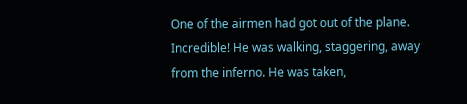One of the airmen had got out of the plane. Incredible! He was walking, staggering, away
from the inferno. He was taken,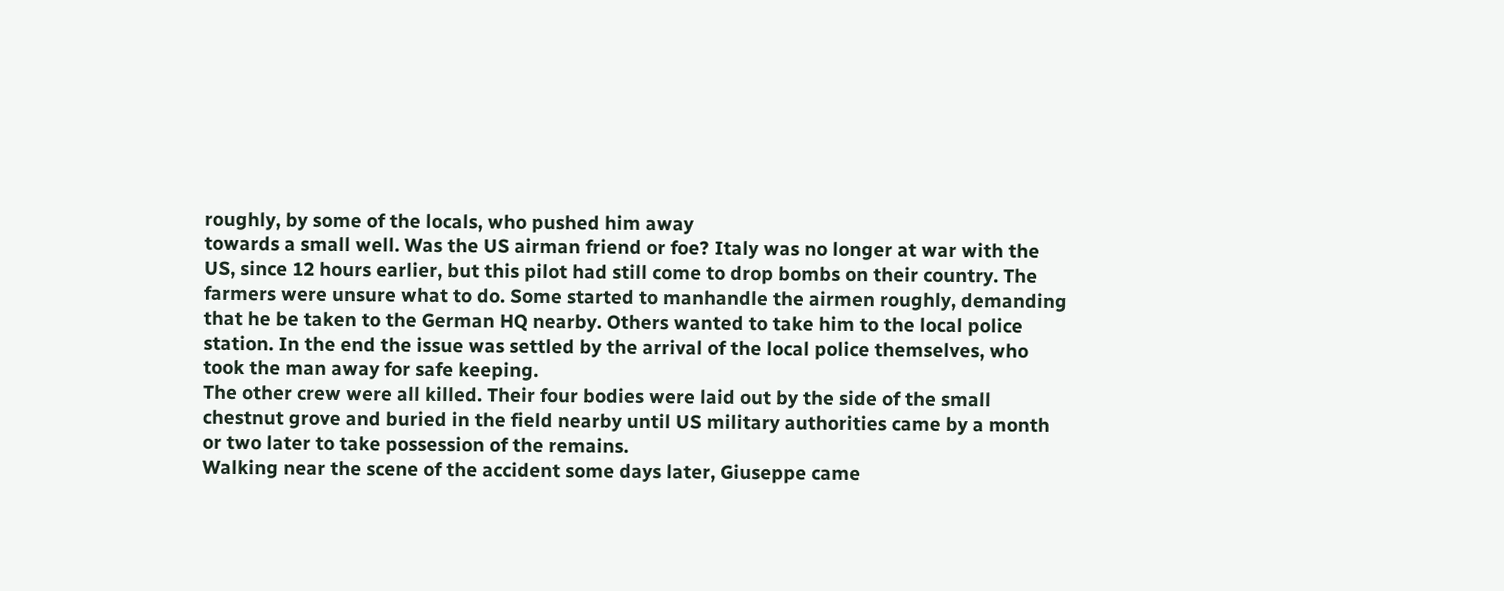roughly, by some of the locals, who pushed him away
towards a small well. Was the US airman friend or foe? Italy was no longer at war with the
US, since 12 hours earlier, but this pilot had still come to drop bombs on their country. The
farmers were unsure what to do. Some started to manhandle the airmen roughly, demanding
that he be taken to the German HQ nearby. Others wanted to take him to the local police
station. In the end the issue was settled by the arrival of the local police themselves, who
took the man away for safe keeping.
The other crew were all killed. Their four bodies were laid out by the side of the small
chestnut grove and buried in the field nearby until US military authorities came by a month
or two later to take possession of the remains.
Walking near the scene of the accident some days later, Giuseppe came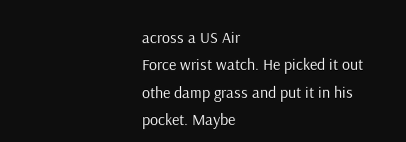across a US Air
Force wrist watch. He picked it out othe damp grass and put it in his pocket. Maybe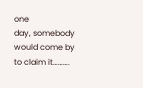one
day, somebody would come by to claim it……….